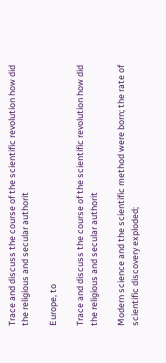Trace and discuss the course of the scientific revolution how did the religious and secular authorit

Europe, to

Trace and discuss the course of the scientific revolution how did the religious and secular authorit

Modern science and the scientific method were born; the rate of scientific discovery exploded;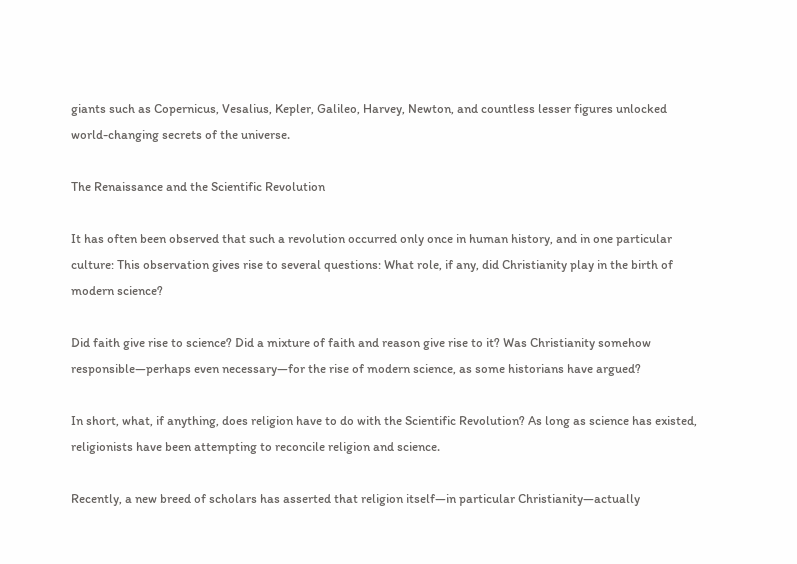giants such as Copernicus, Vesalius, Kepler, Galileo, Harvey, Newton, and countless lesser figures unlocked world-changing secrets of the universe.

The Renaissance and the Scientific Revolution

It has often been observed that such a revolution occurred only once in human history, and in one particular culture: This observation gives rise to several questions: What role, if any, did Christianity play in the birth of modern science?

Did faith give rise to science? Did a mixture of faith and reason give rise to it? Was Christianity somehow responsible—perhaps even necessary—for the rise of modern science, as some historians have argued?

In short, what, if anything, does religion have to do with the Scientific Revolution? As long as science has existed, religionists have been attempting to reconcile religion and science.

Recently, a new breed of scholars has asserted that religion itself—in particular Christianity—actually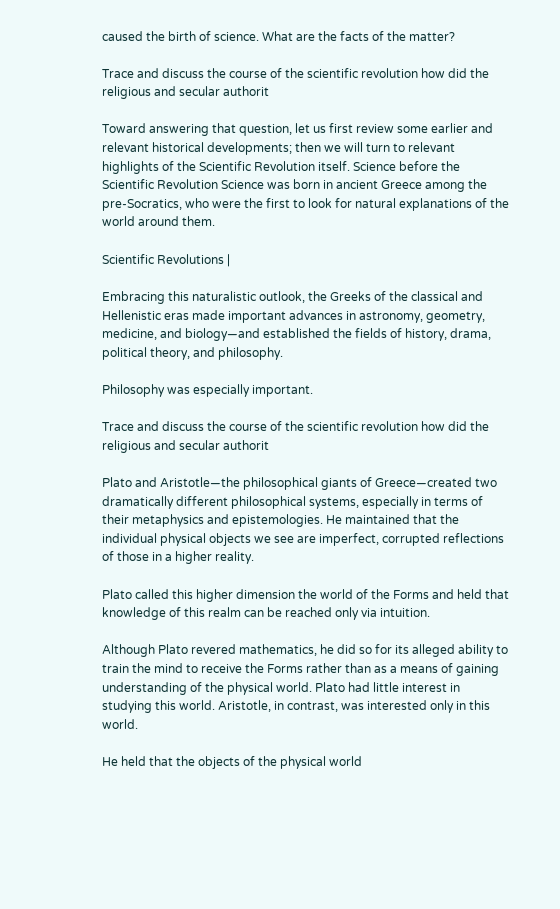caused the birth of science. What are the facts of the matter?

Trace and discuss the course of the scientific revolution how did the religious and secular authorit

Toward answering that question, let us first review some earlier and relevant historical developments; then we will turn to relevant highlights of the Scientific Revolution itself. Science before the Scientific Revolution Science was born in ancient Greece among the pre-Socratics, who were the first to look for natural explanations of the world around them.

Scientific Revolutions |

Embracing this naturalistic outlook, the Greeks of the classical and Hellenistic eras made important advances in astronomy, geometry, medicine, and biology—and established the fields of history, drama, political theory, and philosophy.

Philosophy was especially important.

Trace and discuss the course of the scientific revolution how did the religious and secular authorit

Plato and Aristotle—the philosophical giants of Greece—created two dramatically different philosophical systems, especially in terms of their metaphysics and epistemologies. He maintained that the individual physical objects we see are imperfect, corrupted reflections of those in a higher reality.

Plato called this higher dimension the world of the Forms and held that knowledge of this realm can be reached only via intuition.

Although Plato revered mathematics, he did so for its alleged ability to train the mind to receive the Forms rather than as a means of gaining understanding of the physical world. Plato had little interest in studying this world. Aristotle, in contrast, was interested only in this world.

He held that the objects of the physical world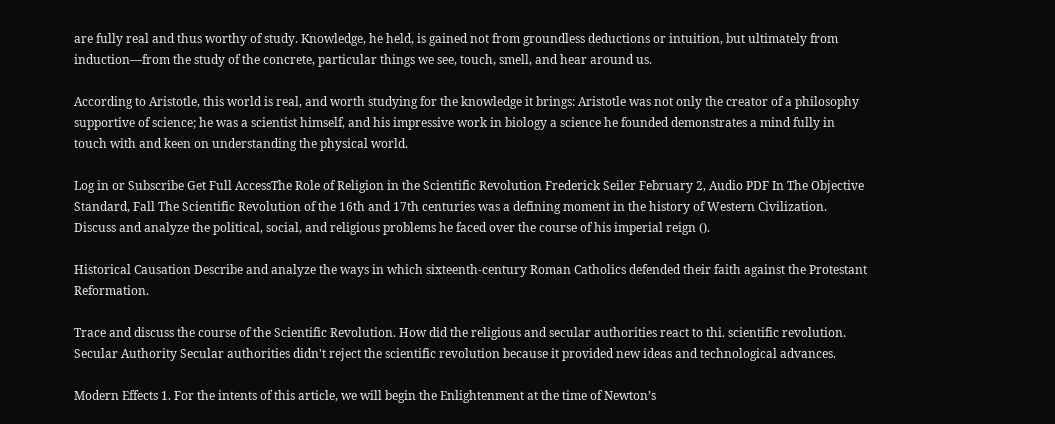are fully real and thus worthy of study. Knowledge, he held, is gained not from groundless deductions or intuition, but ultimately from induction—from the study of the concrete, particular things we see, touch, smell, and hear around us.

According to Aristotle, this world is real, and worth studying for the knowledge it brings: Aristotle was not only the creator of a philosophy supportive of science; he was a scientist himself, and his impressive work in biology a science he founded demonstrates a mind fully in touch with and keen on understanding the physical world.

Log in or Subscribe Get Full AccessThe Role of Religion in the Scientific Revolution Frederick Seiler February 2, Audio PDF In The Objective Standard, Fall The Scientific Revolution of the 16th and 17th centuries was a defining moment in the history of Western Civilization. Discuss and analyze the political, social, and religious problems he faced over the course of his imperial reign ().

Historical Causation Describe and analyze the ways in which sixteenth-century Roman Catholics defended their faith against the Protestant Reformation.

Trace and discuss the course of the Scientific Revolution. How did the religious and secular authorities react to thi. scientific revolution. Secular Authority Secular authorities didn't reject the scientific revolution because it provided new ideas and technological advances.

Modern Effects 1. For the intents of this article, we will begin the Enlightenment at the time of Newton’s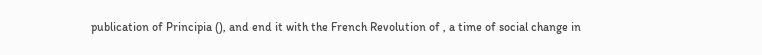publication of Principia (), and end it with the French Revolution of , a time of social change in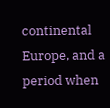continental Europe, and a period when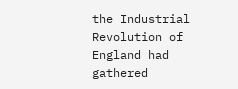the Industrial Revolution of England had gathered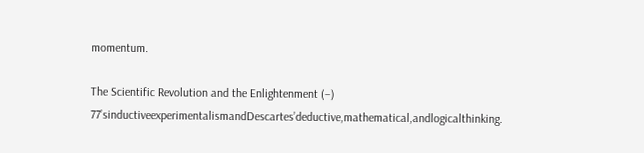momentum.

The Scientific Revolution and the Enlightenment (–) 77’sinductiveexperimentalismandDescartes’deductive,mathematical,andlogicalthinking.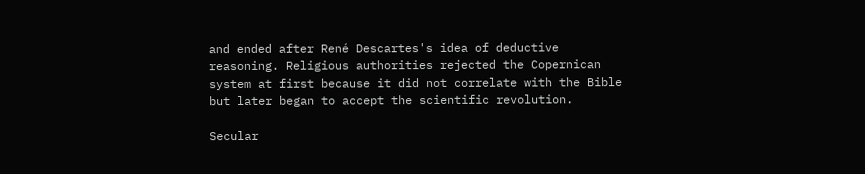and ended after René Descartes's idea of deductive reasoning. Religious authorities rejected the Copernican system at first because it did not correlate with the Bible but later began to accept the scientific revolution.

Secular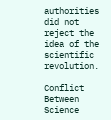authorities did not reject the idea of the scientific revolution.

Conflict Between Science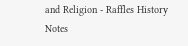and Religion - Raffles History Notes